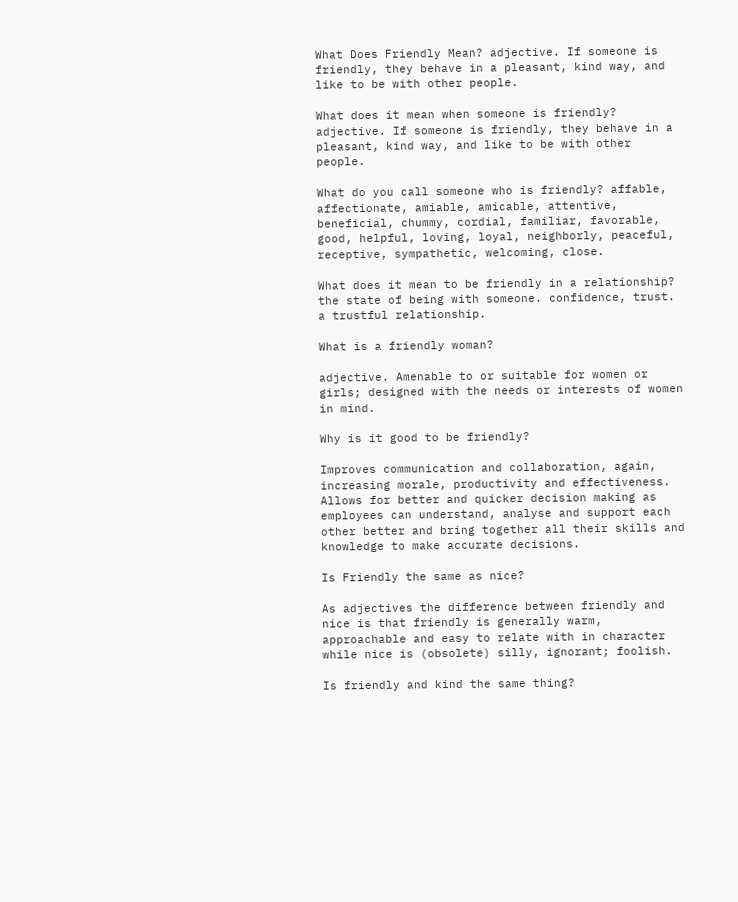What Does Friendly Mean? adjective. If someone is friendly, they behave in a pleasant, kind way, and like to be with other people.

What does it mean when someone is friendly? adjective. If someone is friendly, they behave in a pleasant, kind way, and like to be with other people.

What do you call someone who is friendly? affable, affectionate, amiable, amicable, attentive, beneficial, chummy, cordial, familiar, favorable, good, helpful, loving, loyal, neighborly, peaceful, receptive, sympathetic, welcoming, close.

What does it mean to be friendly in a relationship? the state of being with someone. confidence, trust. a trustful relationship.

What is a friendly woman?

adjective. Amenable to or suitable for women or girls; designed with the needs or interests of women in mind.

Why is it good to be friendly?

Improves communication and collaboration, again, increasing morale, productivity and effectiveness. Allows for better and quicker decision making as employees can understand, analyse and support each other better and bring together all their skills and knowledge to make accurate decisions.

Is Friendly the same as nice?

As adjectives the difference between friendly and nice is that friendly is generally warm, approachable and easy to relate with in character while nice is (obsolete) silly, ignorant; foolish.

Is friendly and kind the same thing?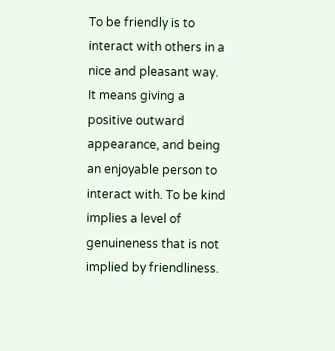To be friendly is to interact with others in a nice and pleasant way. It means giving a positive outward appearance, and being an enjoyable person to interact with. To be kind implies a level of genuineness that is not implied by friendliness.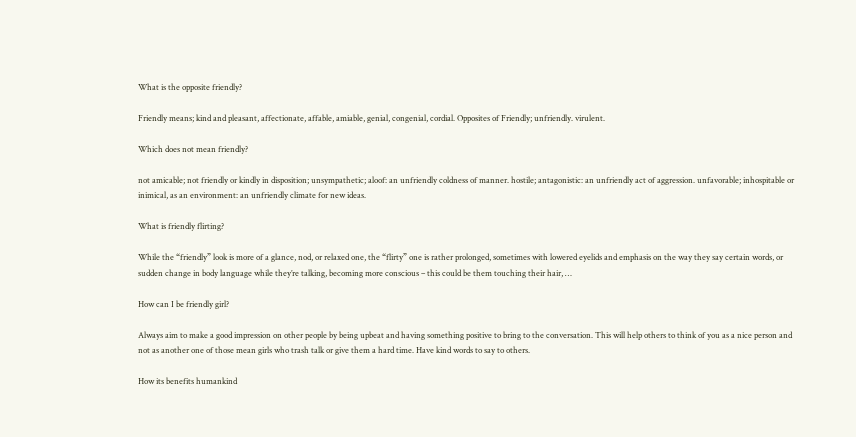What is the opposite friendly?

Friendly means; kind and pleasant, affectionate, affable, amiable, genial, congenial, cordial. Opposites of Friendly; unfriendly. virulent.

Which does not mean friendly?

not amicable; not friendly or kindly in disposition; unsympathetic; aloof: an unfriendly coldness of manner. hostile; antagonistic: an unfriendly act of aggression. unfavorable; inhospitable or inimical, as an environment: an unfriendly climate for new ideas.

What is friendly flirting?

While the “friendly” look is more of a glance, nod, or relaxed one, the “flirty” one is rather prolonged, sometimes with lowered eyelids and emphasis on the way they say certain words, or sudden change in body language while they’re talking, becoming more conscious – this could be them touching their hair, …

How can I be friendly girl?

Always aim to make a good impression on other people by being upbeat and having something positive to bring to the conversation. This will help others to think of you as a nice person and not as another one of those mean girls who trash talk or give them a hard time. Have kind words to say to others.

How its benefits humankind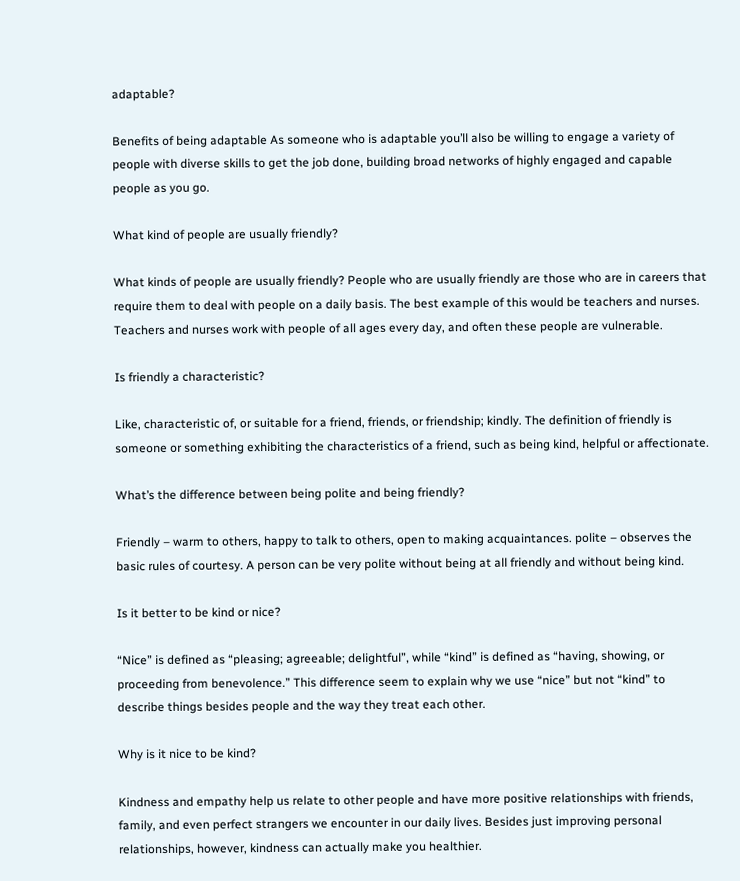adaptable?

Benefits of being adaptable As someone who is adaptable you’ll also be willing to engage a variety of people with diverse skills to get the job done, building broad networks of highly engaged and capable people as you go.

What kind of people are usually friendly?

What kinds of people are usually friendly? People who are usually friendly are those who are in careers that require them to deal with people on a daily basis. The best example of this would be teachers and nurses. Teachers and nurses work with people of all ages every day, and often these people are vulnerable.

Is friendly a characteristic?

Like, characteristic of, or suitable for a friend, friends, or friendship; kindly. The definition of friendly is someone or something exhibiting the characteristics of a friend, such as being kind, helpful or affectionate.

What’s the difference between being polite and being friendly?

Friendly – warm to others, happy to talk to others, open to making acquaintances. polite – observes the basic rules of courtesy. A person can be very polite without being at all friendly and without being kind.

Is it better to be kind or nice?

“Nice” is defined as “pleasing; agreeable; delightful”, while “kind” is defined as “having, showing, or proceeding from benevolence.” This difference seem to explain why we use “nice” but not “kind” to describe things besides people and the way they treat each other.

Why is it nice to be kind?

Kindness and empathy help us relate to other people and have more positive relationships with friends, family, and even perfect strangers we encounter in our daily lives. Besides just improving personal relationships, however, kindness can actually make you healthier.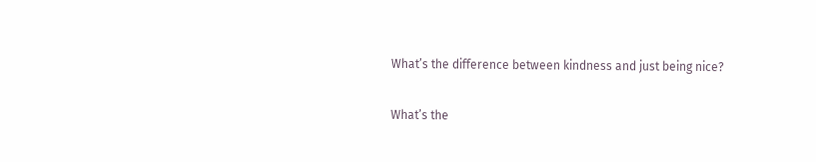What’s the difference between kindness and just being nice?

What’s the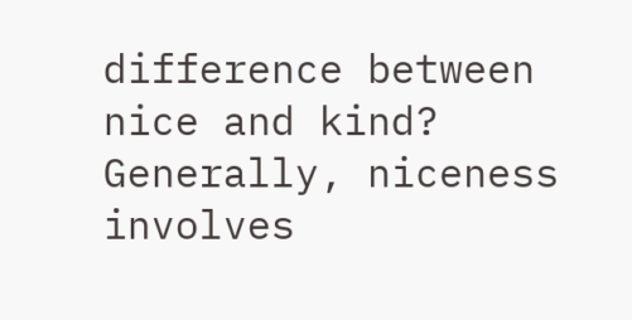difference between nice and kind? Generally, niceness involves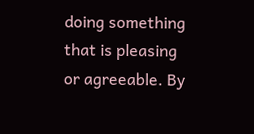doing something that is pleasing or agreeable. By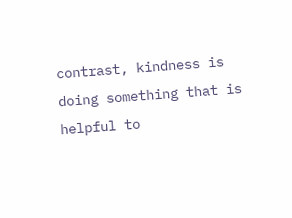contrast, kindness is doing something that is helpful to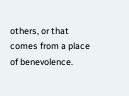others, or that comes from a place of benevolence.